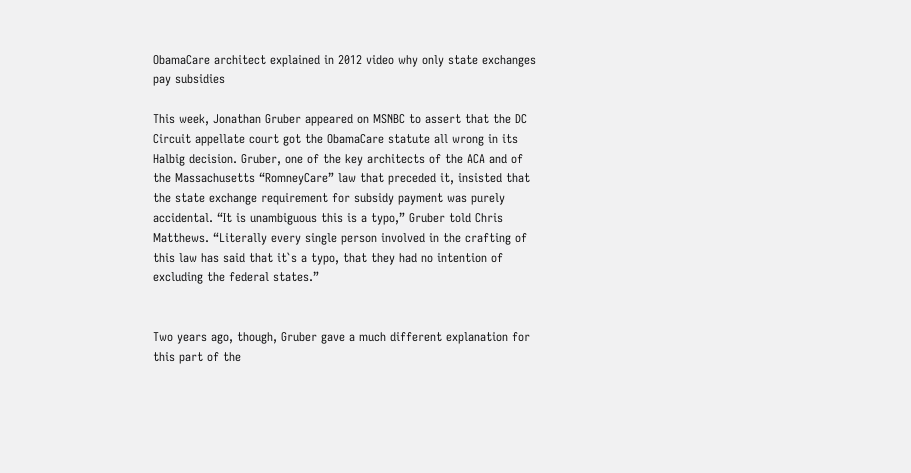ObamaCare architect explained in 2012 video why only state exchanges pay subsidies

This week, Jonathan Gruber appeared on MSNBC to assert that the DC Circuit appellate court got the ObamaCare statute all wrong in its Halbig decision. Gruber, one of the key architects of the ACA and of the Massachusetts “RomneyCare” law that preceded it, insisted that the state exchange requirement for subsidy payment was purely accidental. “It is unambiguous this is a typo,” Gruber told Chris Matthews. “Literally every single person involved in the crafting of this law has said that it`s a typo, that they had no intention of excluding the federal states.”


Two years ago, though, Gruber gave a much different explanation for this part of the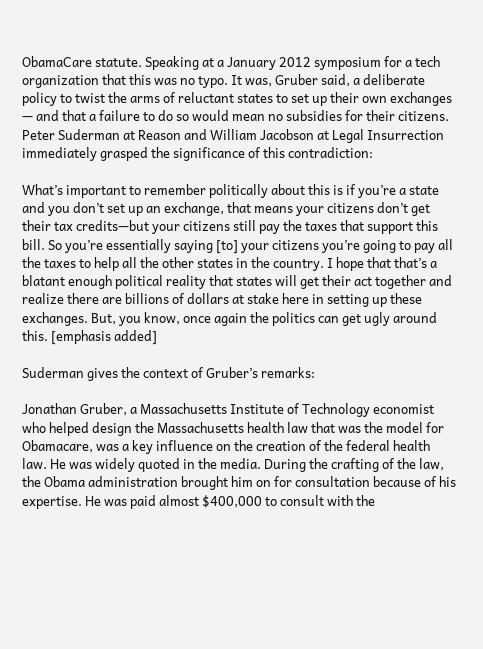ObamaCare statute. Speaking at a January 2012 symposium for a tech organization that this was no typo. It was, Gruber said, a deliberate policy to twist the arms of reluctant states to set up their own exchanges — and that a failure to do so would mean no subsidies for their citizens. Peter Suderman at Reason and William Jacobson at Legal Insurrection immediately grasped the significance of this contradiction:

What’s important to remember politically about this is if you’re a state and you don’t set up an exchange, that means your citizens don’t get their tax credits—but your citizens still pay the taxes that support this bill. So you’re essentially saying [to] your citizens you’re going to pay all the taxes to help all the other states in the country. I hope that that’s a blatant enough political reality that states will get their act together and realize there are billions of dollars at stake here in setting up these exchanges. But, you know, once again the politics can get ugly around this. [emphasis added]

Suderman gives the context of Gruber’s remarks:

Jonathan Gruber, a Massachusetts Institute of Technology economist who helped design the Massachusetts health law that was the model for Obamacare, was a key influence on the creation of the federal health law. He was widely quoted in the media. During the crafting of the law, the Obama administration brought him on for consultation because of his expertise. He was paid almost $400,000 to consult with the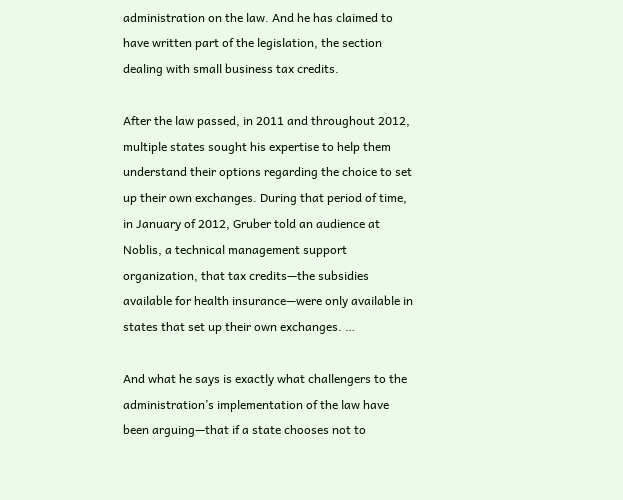administration on the law. And he has claimed to have written part of the legislation, the section dealing with small business tax credits.

After the law passed, in 2011 and throughout 2012, multiple states sought his expertise to help them understand their options regarding the choice to set up their own exchanges. During that period of time, in January of 2012, Gruber told an audience at Noblis, a technical management support organization, that tax credits—the subsidies available for health insurance—were only available in states that set up their own exchanges. …

And what he says is exactly what challengers to the administration’s implementation of the law have been arguing—that if a state chooses not to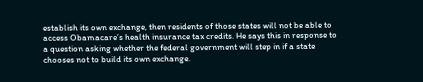establish its own exchange, then residents of those states will not be able to access Obamacare’s health insurance tax credits. He says this in response to a question asking whether the federal government will step in if a state chooses not to build its own exchange.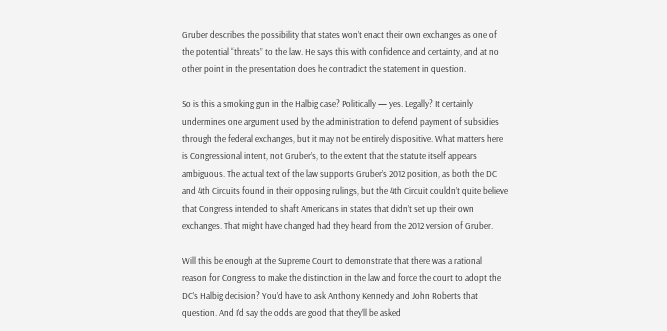Gruber describes the possibility that states won’t enact their own exchanges as one of the potential “threats” to the law. He says this with confidence and certainty, and at no other point in the presentation does he contradict the statement in question.

So is this a smoking gun in the Halbig case? Politically — yes. Legally? It certainly undermines one argument used by the administration to defend payment of subsidies through the federal exchanges, but it may not be entirely dispositive. What matters here is Congressional intent, not Gruber’s, to the extent that the statute itself appears ambiguous. The actual text of the law supports Gruber’s 2012 position, as both the DC and 4th Circuits found in their opposing rulings, but the 4th Circuit couldn’t quite believe that Congress intended to shaft Americans in states that didn’t set up their own exchanges. That might have changed had they heard from the 2012 version of Gruber.

Will this be enough at the Supreme Court to demonstrate that there was a rational reason for Congress to make the distinction in the law and force the court to adopt the DC’s Halbig decision? You’d have to ask Anthony Kennedy and John Roberts that question. And I’d say the odds are good that they’ll be asked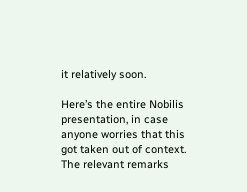it relatively soon.

Here’s the entire Nobilis presentation, in case anyone worries that this got taken out of context. The relevant remarks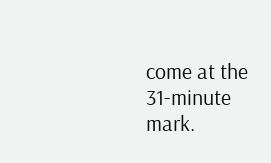come at the 31-minute mark.